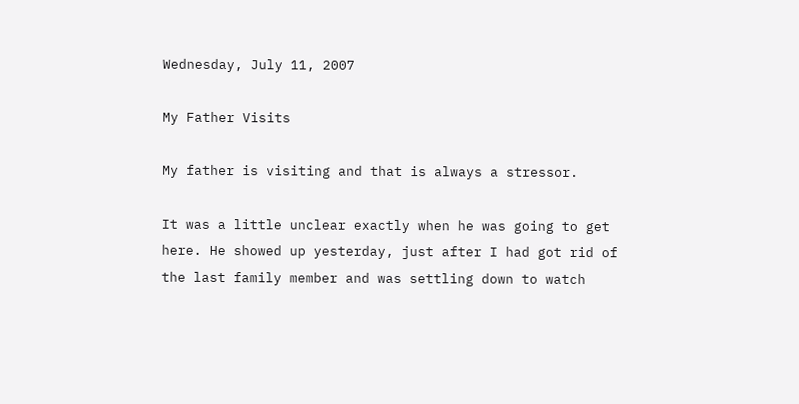Wednesday, July 11, 2007

My Father Visits

My father is visiting and that is always a stressor.

It was a little unclear exactly when he was going to get here. He showed up yesterday, just after I had got rid of the last family member and was settling down to watch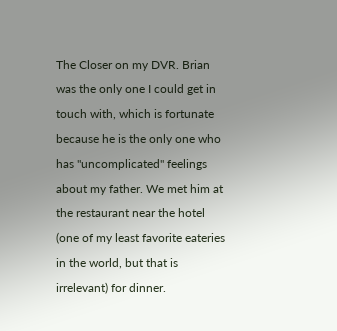The Closer on my DVR. Brian was the only one I could get in touch with, which is fortunate because he is the only one who has "uncomplicated" feelings about my father. We met him at the restaurant near the hotel (one of my least favorite eateries in the world, but that is irrelevant) for dinner.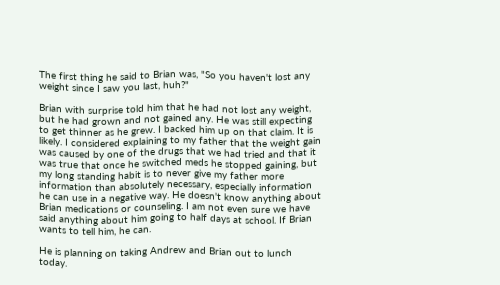The first thing he said to Brian was, "So you haven't lost any weight since I saw you last, huh?"

Brian with surprise told him that he had not lost any weight, but he had grown and not gained any. He was still expecting to get thinner as he grew. I backed him up on that claim. It is likely. I considered explaining to my father that the weight gain was caused by one of the drugs that we had tried and that it was true that once he switched meds he stopped gaining, but my long standing habit is to never give my father more information than absolutely necessary, especially information he can use in a negative way. He doesn't know anything about Brian medications or counseling. I am not even sure we have said anything about him going to half days at school. If Brian wants to tell him, he can.

He is planning on taking Andrew and Brian out to lunch today.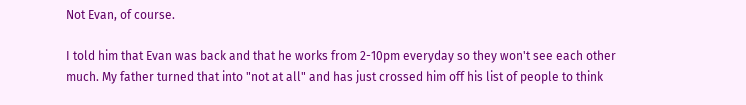Not Evan, of course.

I told him that Evan was back and that he works from 2-10pm everyday so they won't see each other much. My father turned that into "not at all" and has just crossed him off his list of people to think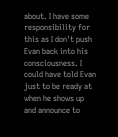about. I have some responsibility for this as I don't push Evan back into his consciousness. I could have told Evan just to be ready at when he shows up and announce to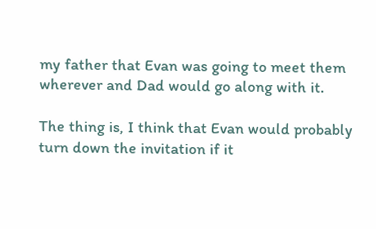my father that Evan was going to meet them wherever and Dad would go along with it.

The thing is, I think that Evan would probably turn down the invitation if it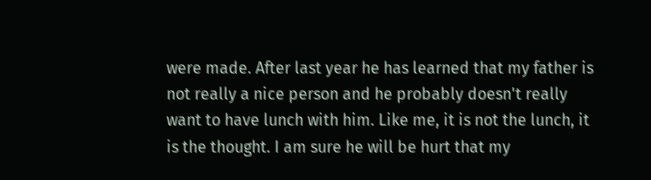were made. After last year he has learned that my father is not really a nice person and he probably doesn't really want to have lunch with him. Like me, it is not the lunch, it is the thought. I am sure he will be hurt that my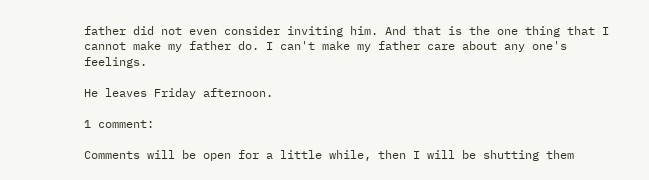father did not even consider inviting him. And that is the one thing that I cannot make my father do. I can't make my father care about any one's feelings.

He leaves Friday afternoon.

1 comment:

Comments will be open for a little while, then I will be shutting them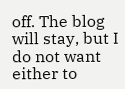off. The blog will stay, but I do not want either to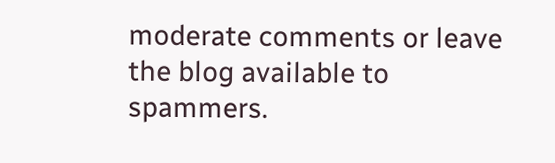moderate comments or leave the blog available to spammers.